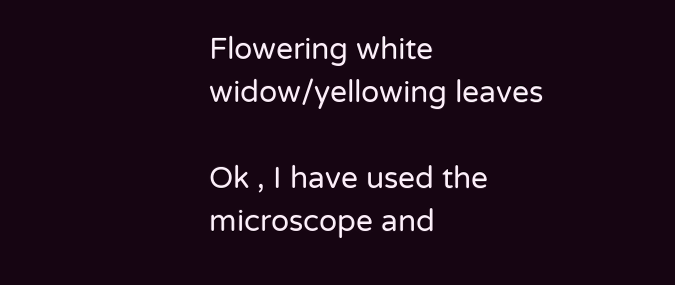Flowering white widow/yellowing leaves

Ok , I have used the microscope and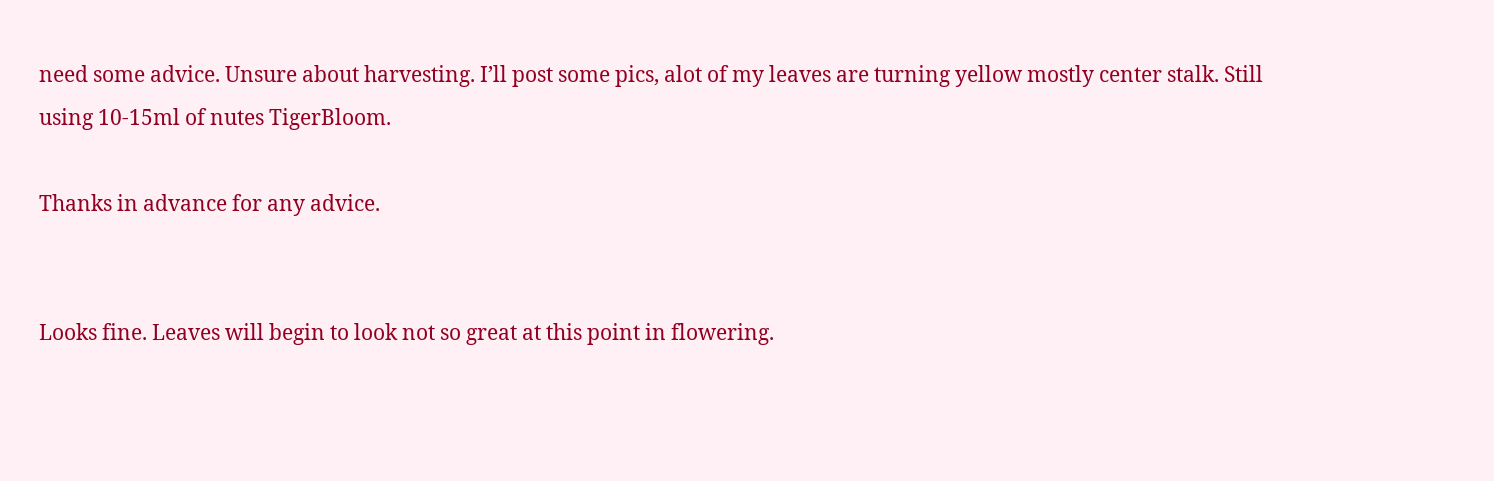need some advice. Unsure about harvesting. I’ll post some pics, alot of my leaves are turning yellow mostly center stalk. Still using 10-15ml of nutes TigerBloom.

Thanks in advance for any advice.


Looks fine. Leaves will begin to look not so great at this point in flowering.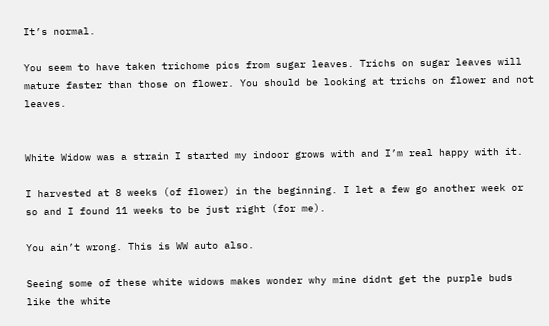It’s normal.

You seem to have taken trichome pics from sugar leaves. Trichs on sugar leaves will mature faster than those on flower. You should be looking at trichs on flower and not leaves.


White Widow was a strain I started my indoor grows with and I’m real happy with it.

I harvested at 8 weeks (of flower) in the beginning. I let a few go another week or so and I found 11 weeks to be just right (for me).

You ain’t wrong. This is WW auto also.

Seeing some of these white widows makes wonder why mine didnt get the purple buds like the white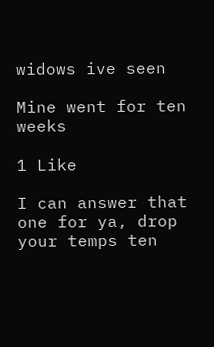widows ive seen

Mine went for ten weeks

1 Like

I can answer that one for ya, drop your temps ten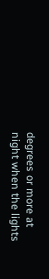degrees or more at night when the lights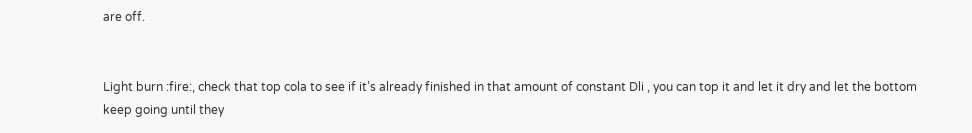are off.


Light burn :fire:, check that top cola to see if it’s already finished in that amount of constant Dli , you can top it and let it dry and let the bottom keep going until they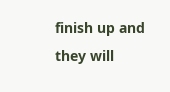finish up and they will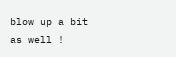blow up a bit as well !